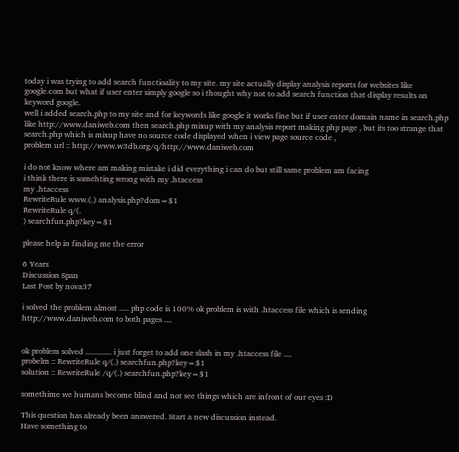today i was trying to add search functioality to my site. my site actually display analysis reports for websites like google.com but what if user enter simply google so i thought why not to add search function that display results on keyword google.
well i added search.php to my site and for keywords like google it works fine but if user enter domain name in search.php like http://www.daniweb.com then search.php mixup with my analysis report making php page , but its too strange that search.php which is mixup have no source code displayed when i view page source code ,
problem url :: http://www.w3db.org/q/http://www.daniweb.com

i do not know where am making mistake i did everything i can do but still same problem am facing
i think there is somehting wrong with my .htaccess
my .htaccess
RewriteRule www.(.) analysis.php?dom=$1
RewriteRule q/(.
) searchfun.php?key=$1

please help in finding me the error

6 Years
Discussion Span
Last Post by nova37

i solved the problem almost ..... php code is 100% ok problem is with .htaccess file which is sending http://www.daniweb.com to both pages ....


ok problem solved ............. i just forget to add one slash in my .htaccess file ....
probelm :: RewriteRule q/(.) searchfun.php?key=$1
solution :: RewriteRule /q/(.) searchfun.php?key=$1

somethime we humans become blind and not see things which are infront of our eyes :D

This question has already been answered. Start a new discussion instead.
Have something to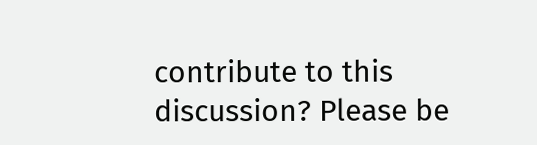contribute to this discussion? Please be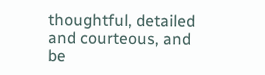thoughtful, detailed and courteous, and be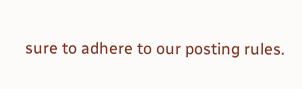sure to adhere to our posting rules.